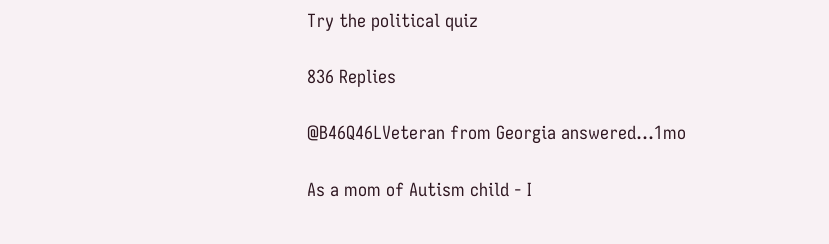Try the political quiz

836 Replies

@B46Q46LVeteran from Georgia answered…1mo

As a mom of Autism child - I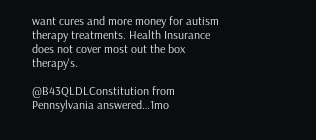want cures and more money for autism therapy treatments. Health Insurance does not cover most out the box therapy's.

@B43QLDLConstitution from Pennsylvania answered…1mo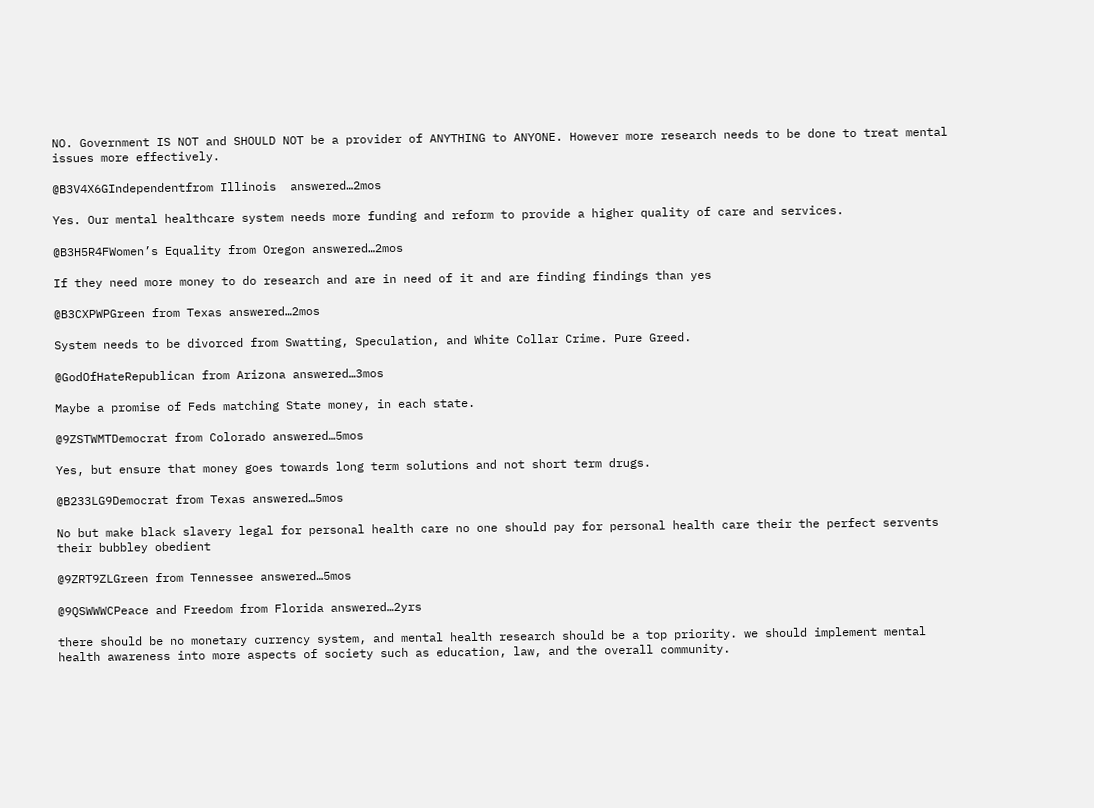NO. Government IS NOT and SHOULD NOT be a provider of ANYTHING to ANYONE. However more research needs to be done to treat mental issues more effectively.

@B3V4X6GIndependentfrom Illinois  answered…2mos

Yes. Our mental healthcare system needs more funding and reform to provide a higher quality of care and services.

@B3H5R4FWomen’s Equality from Oregon answered…2mos

If they need more money to do research and are in need of it and are finding findings than yes

@B3CXPWPGreen from Texas answered…2mos

System needs to be divorced from Swatting, Speculation, and White Collar Crime. Pure Greed.

@GodOfHateRepublican from Arizona answered…3mos

Maybe a promise of Feds matching State money, in each state.

@9ZSTWMTDemocrat from Colorado answered…5mos

Yes, but ensure that money goes towards long term solutions and not short term drugs.

@B233LG9Democrat from Texas answered…5mos

No but make black slavery legal for personal health care no one should pay for personal health care their the perfect servents their bubbley obedient

@9ZRT9ZLGreen from Tennessee answered…5mos

@9QSWWWCPeace and Freedom from Florida answered…2yrs

there should be no monetary currency system, and mental health research should be a top priority. we should implement mental health awareness into more aspects of society such as education, law, and the overall community.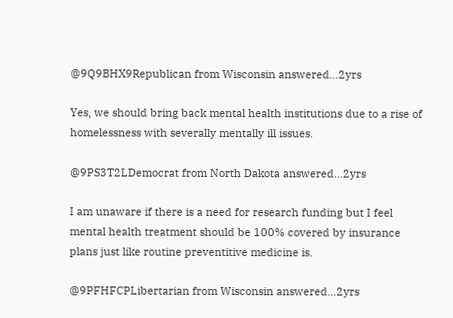@9Q9BHX9Republican from Wisconsin answered…2yrs

Yes, we should bring back mental health institutions due to a rise of homelessness with severally mentally ill issues.

@9PS3T2LDemocrat from North Dakota answered…2yrs

I am unaware if there is a need for research funding but I feel mental health treatment should be 100% covered by insurance plans just like routine preventitive medicine is.

@9PFHFCPLibertarian from Wisconsin answered…2yrs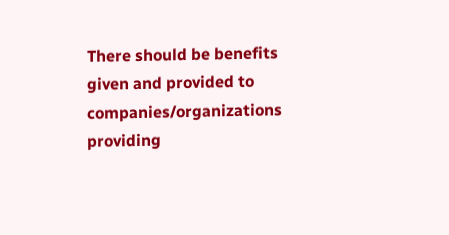There should be benefits given and provided to companies/organizations providing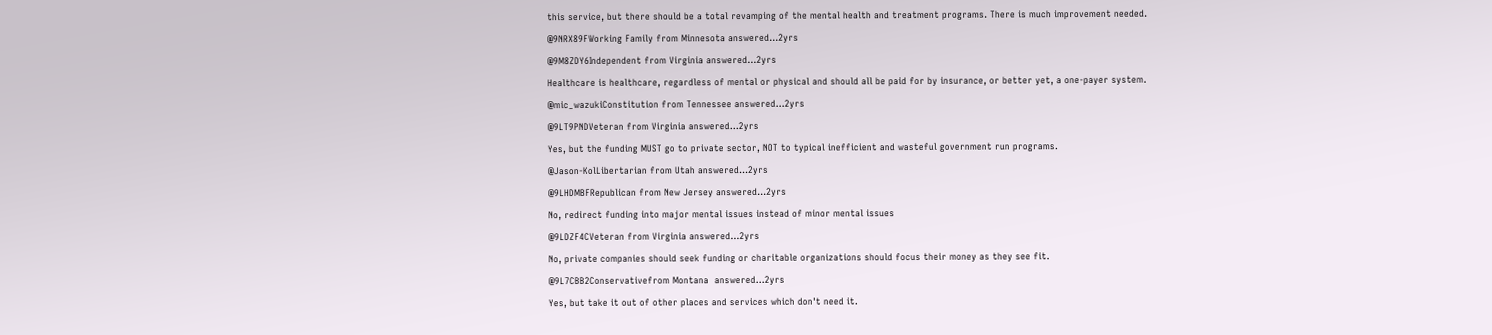this service, but there should be a total revamping of the mental health and treatment programs. There is much improvement needed.

@9NRX89FWorking Family from Minnesota answered…2yrs

@9M8ZDY6Independent from Virginia answered…2yrs

Healthcare is healthcare, regardless of mental or physical and should all be paid for by insurance, or better yet, a one-payer system.

@mic_wazukiConstitution from Tennessee answered…2yrs

@9LT9PNDVeteran from Virginia answered…2yrs

Yes, but the funding MUST go to private sector, NOT to typical inefficient and wasteful government run programs.

@Jason-KolLibertarian from Utah answered…2yrs

@9LHDMBFRepublican from New Jersey answered…2yrs

No, redirect funding into major mental issues instead of minor mental issues

@9LDZF4CVeteran from Virginia answered…2yrs

No, private companies should seek funding or charitable organizations should focus their money as they see fit.

@9L7CBB2Conservativefrom Montana  answered…2yrs

Yes, but take it out of other places and services which don't need it.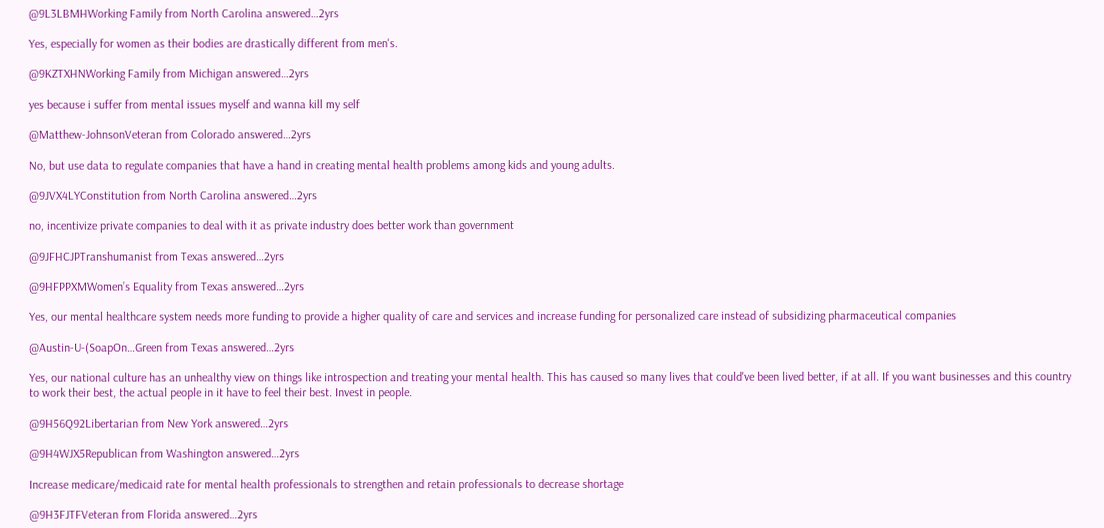@9L3LBMHWorking Family from North Carolina answered…2yrs

Yes, especially for women as their bodies are drastically different from men's.

@9KZTXHNWorking Family from Michigan answered…2yrs

yes because i suffer from mental issues myself and wanna kill my self

@Matthew-JohnsonVeteran from Colorado answered…2yrs

No, but use data to regulate companies that have a hand in creating mental health problems among kids and young adults.

@9JVX4LYConstitution from North Carolina answered…2yrs

no, incentivize private companies to deal with it as private industry does better work than government

@9JFHCJPTranshumanist from Texas answered…2yrs

@9HFPPXMWomen’s Equality from Texas answered…2yrs

Yes, our mental healthcare system needs more funding to provide a higher quality of care and services and increase funding for personalized care instead of subsidizing pharmaceutical companies

@Austin-U-(SoapOn…Green from Texas answered…2yrs

Yes, our national culture has an unhealthy view on things like introspection and treating your mental health. This has caused so many lives that could've been lived better, if at all. If you want businesses and this country to work their best, the actual people in it have to feel their best. Invest in people.

@9H56Q92Libertarian from New York answered…2yrs

@9H4WJX5Republican from Washington answered…2yrs

Increase medicare/medicaid rate for mental health professionals to strengthen and retain professionals to decrease shortage

@9H3FJTFVeteran from Florida answered…2yrs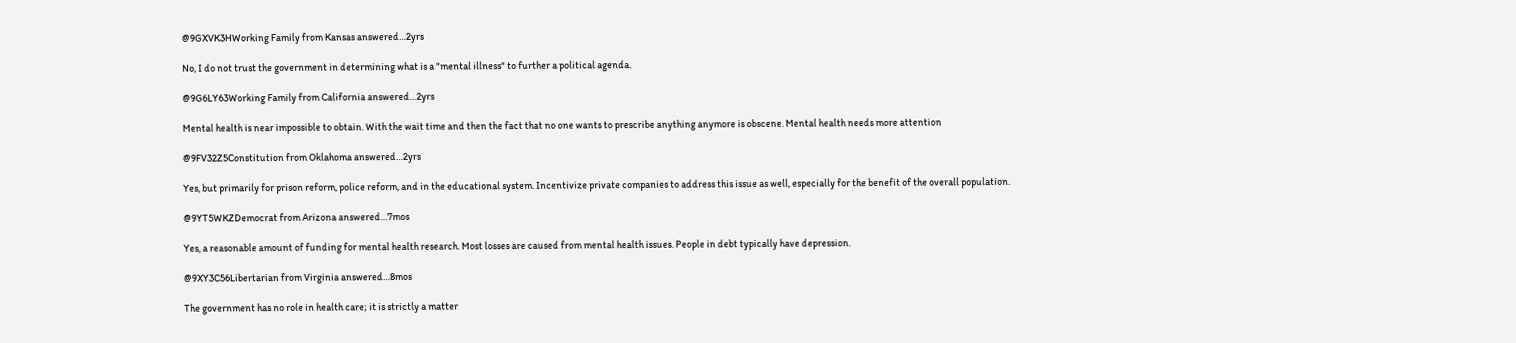@9GXVK3HWorking Family from Kansas answered…2yrs

No, I do not trust the government in determining what is a "mental illness" to further a political agenda.

@9G6LY63Working Family from California answered…2yrs

Mental health is near impossible to obtain. With the wait time and then the fact that no one wants to prescribe anything anymore is obscene. Mental health needs more attention

@9FV32Z5Constitution from Oklahoma answered…2yrs

Yes, but primarily for prison reform, police reform, and in the educational system. Incentivize private companies to address this issue as well, especially for the benefit of the overall population.

@9YT5WKZDemocrat from Arizona answered…7mos

Yes, a reasonable amount of funding for mental health research. Most losses are caused from mental health issues. People in debt typically have depression.

@9XY3C56Libertarian from Virginia answered…8mos

The government has no role in health care; it is strictly a matter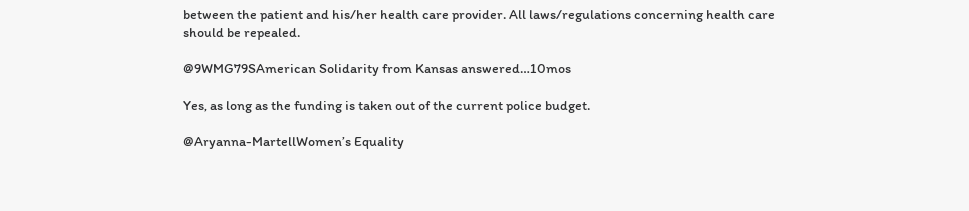between the patient and his/her health care provider. All laws/regulations concerning health care should be repealed.

@9WMG79SAmerican Solidarity from Kansas answered…10mos

Yes, as long as the funding is taken out of the current police budget.

@Aryanna-MartellWomen’s Equality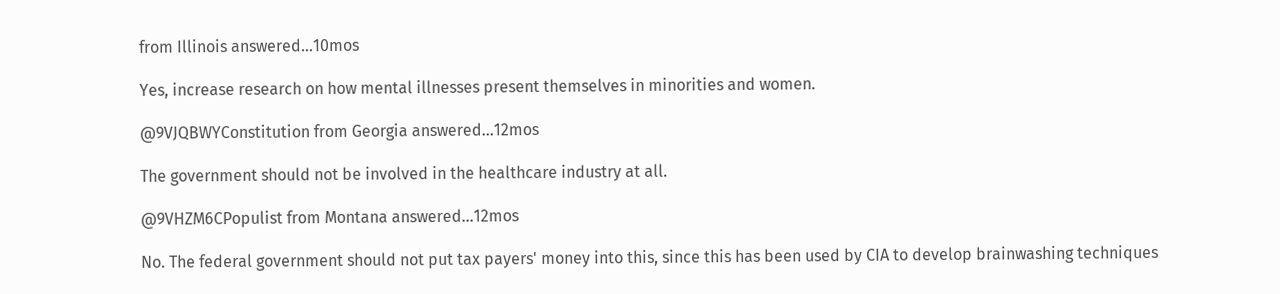from Illinois answered…10mos

Yes, increase research on how mental illnesses present themselves in minorities and women.

@9VJQBWYConstitution from Georgia answered…12mos

The government should not be involved in the healthcare industry at all.

@9VHZM6CPopulist from Montana answered…12mos

No. The federal government should not put tax payers' money into this, since this has been used by CIA to develop brainwashing techniques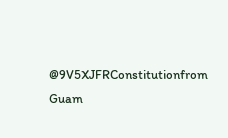@9V5XJFRConstitutionfrom Guam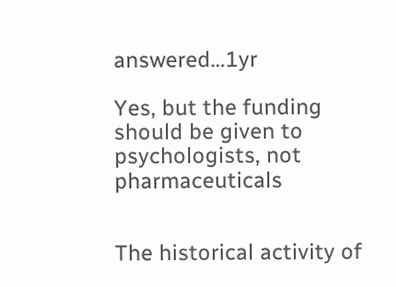answered…1yr

Yes, but the funding should be given to psychologists, not pharmaceuticals


The historical activity of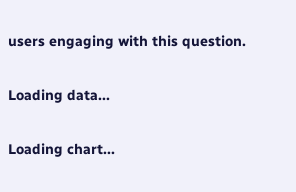users engaging with this question.

Loading data...

Loading chart...